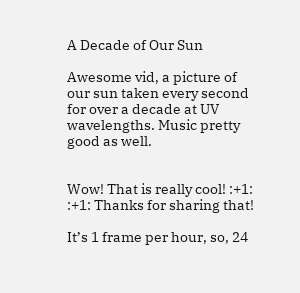A Decade of Our Sun

Awesome vid, a picture of our sun taken every second for over a decade at UV wavelengths. Music pretty good as well.


Wow! That is really cool! :+1: :+1: Thanks for sharing that!

It’s 1 frame per hour, so, 24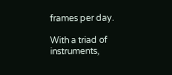frames per day.

With a triad of instruments,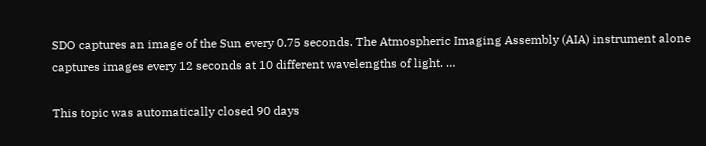SDO captures an image of the Sun every 0.75 seconds. The Atmospheric Imaging Assembly (AIA) instrument alone captures images every 12 seconds at 10 different wavelengths of light. …

This topic was automatically closed 90 days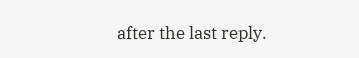after the last reply.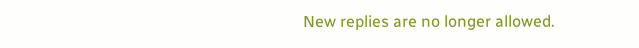New replies are no longer allowed.